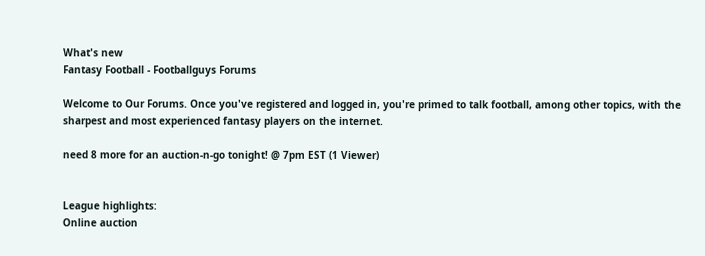What's new
Fantasy Football - Footballguys Forums

Welcome to Our Forums. Once you've registered and logged in, you're primed to talk football, among other topics, with the sharpest and most experienced fantasy players on the internet.

need 8 more for an auction-n-go tonight! @ 7pm EST (1 Viewer)


League highlights:
Online auction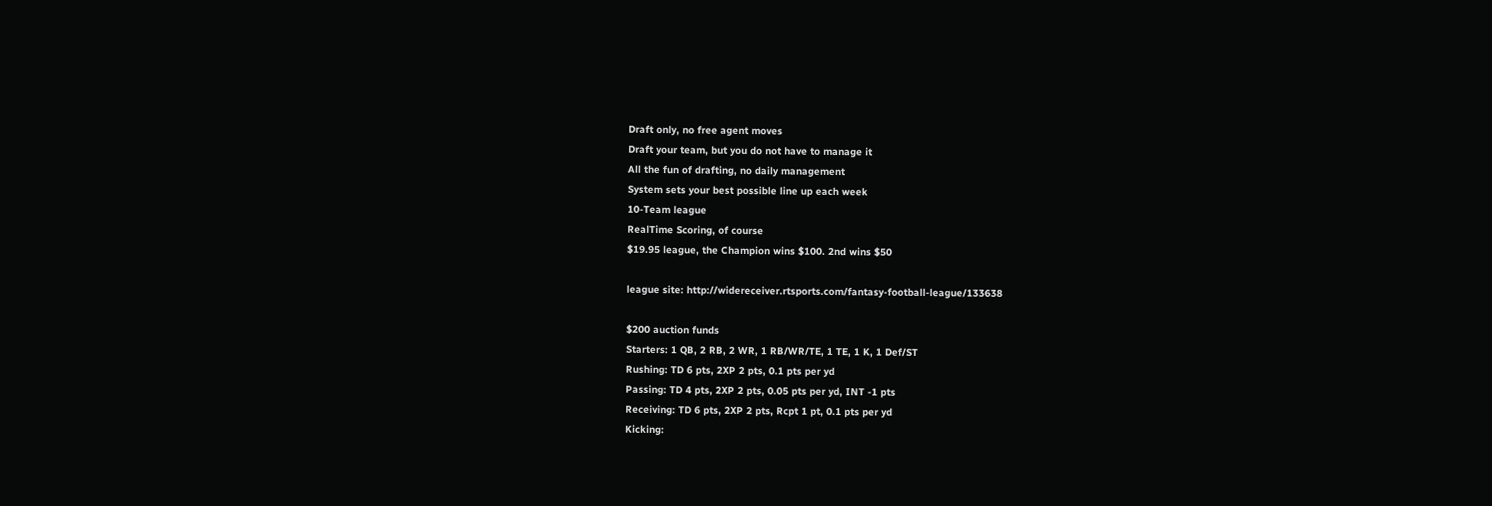Draft only, no free agent moves
Draft your team, but you do not have to manage it
All the fun of drafting, no daily management
System sets your best possible line up each week
10-Team league
RealTime Scoring, of course
$19.95 league, the Champion wins $100. 2nd wins $50

league site: http://widereceiver.rtsports.com/fantasy-football-league/133638

$200 auction funds
Starters: 1 QB, 2 RB, 2 WR, 1 RB/WR/TE, 1 TE, 1 K, 1 Def/ST
Rushing: TD 6 pts, 2XP 2 pts, 0.1 pts per yd
Passing: TD 4 pts, 2XP 2 pts, 0.05 pts per yd, INT -1 pts
Receiving: TD 6 pts, 2XP 2 pts, Rcpt 1 pt, 0.1 pts per yd
Kicking: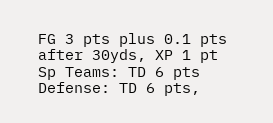FG 3 pts plus 0.1 pts after 30yds, XP 1 pt
Sp Teams: TD 6 pts
Defense: TD 6 pts,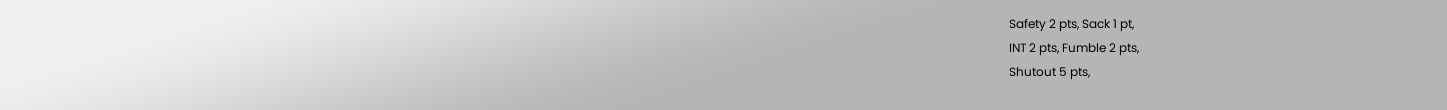Safety 2 pts, Sack 1 pt,
INT 2 pts, Fumble 2 pts,
Shutout 5 pts,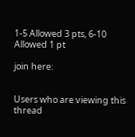1-5 Allowed 3 pts, 6-10 Allowed 1 pt

join here:


Users who are viewing this thread